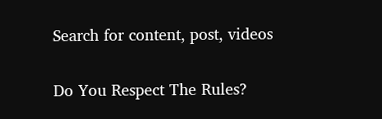Search for content, post, videos

Do You Respect The Rules?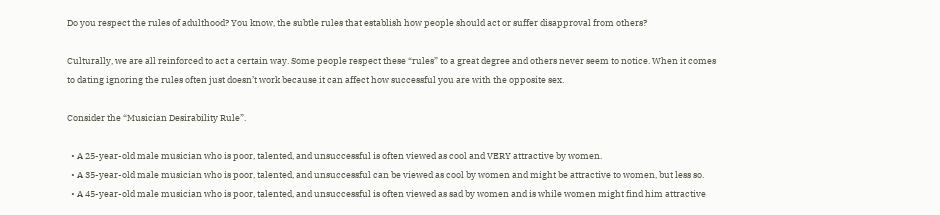Do you respect the rules of adulthood? You know, the subtle rules that establish how people should act or suffer disapproval from others?

Culturally, we are all reinforced to act a certain way. Some people respect these “rules” to a great degree and others never seem to notice. When it comes to dating ignoring the rules often just doesn’t work because it can affect how successful you are with the opposite sex.

Consider the “Musician Desirability Rule”.

  • A 25-year-old male musician who is poor, talented, and unsuccessful is often viewed as cool and VERY attractive by women.
  • A 35-year-old male musician who is poor, talented, and unsuccessful can be viewed as cool by women and might be attractive to women, but less so.
  • A 45-year-old male musician who is poor, talented, and unsuccessful is often viewed as sad by women and is while women might find him attractive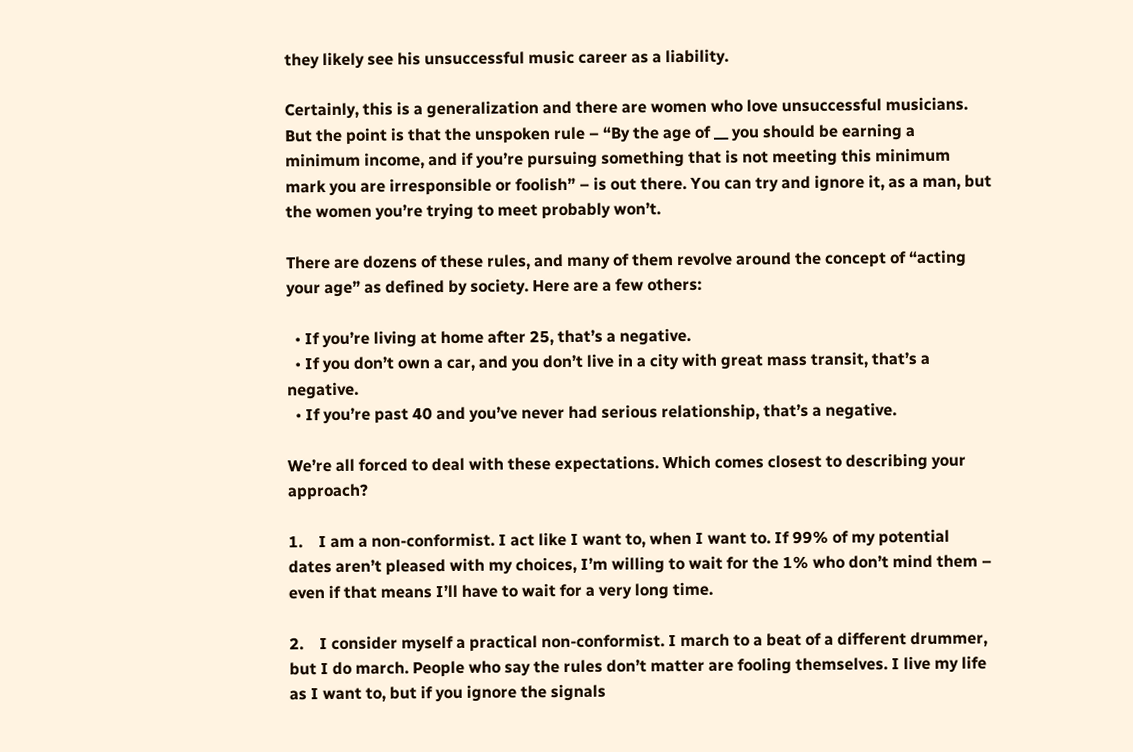they likely see his unsuccessful music career as a liability.

Certainly, this is a generalization and there are women who love unsuccessful musicians. But the point is that the unspoken rule – “By the age of __ you should be earning a minimum income, and if you’re pursuing something that is not meeting this minimum mark you are irresponsible or foolish” – is out there. You can try and ignore it, as a man, but the women you’re trying to meet probably won’t.

There are dozens of these rules, and many of them revolve around the concept of “acting your age” as defined by society. Here are a few others:

  • If you’re living at home after 25, that’s a negative.
  • If you don’t own a car, and you don’t live in a city with great mass transit, that’s a negative.
  • If you’re past 40 and you’ve never had serious relationship, that’s a negative.

We’re all forced to deal with these expectations. Which comes closest to describing your approach?

1.    I am a non-conformist. I act like I want to, when I want to. If 99% of my potential dates aren’t pleased with my choices, I’m willing to wait for the 1% who don’t mind them – even if that means I’ll have to wait for a very long time.

2.    I consider myself a practical non-conformist. I march to a beat of a different drummer, but I do march. People who say the rules don’t matter are fooling themselves. I live my life as I want to, but if you ignore the signals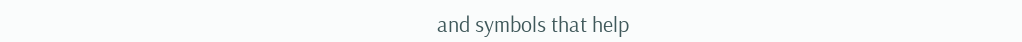and symbols that help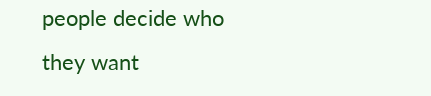people decide who they want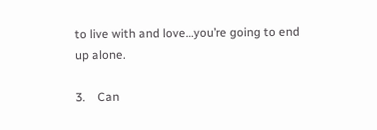to live with and love…you’re going to end up alone.

3.    Can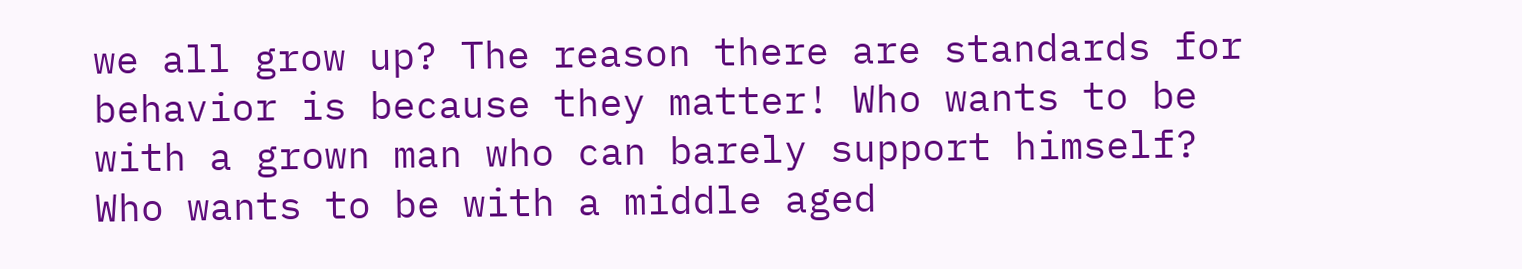we all grow up? The reason there are standards for behavior is because they matter! Who wants to be with a grown man who can barely support himself? Who wants to be with a middle aged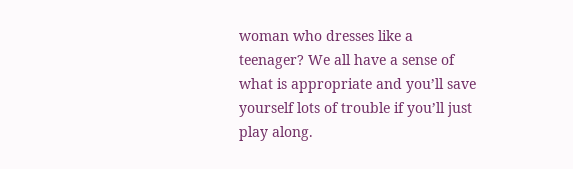woman who dresses like a teenager? We all have a sense of what is appropriate and you’ll save yourself lots of trouble if you’ll just play along.